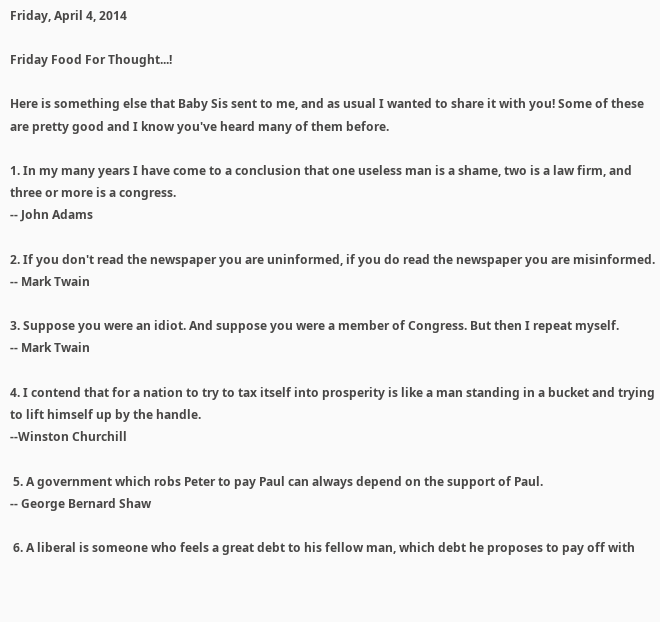Friday, April 4, 2014

Friday Food For Thought...!

Here is something else that Baby Sis sent to me, and as usual I wanted to share it with you! Some of these are pretty good and I know you've heard many of them before.

1. In my many years I have come to a conclusion that one useless man is a shame, two is a law firm, and three or more is a congress.
-- John Adams

2. If you don't read the newspaper you are uninformed, if you do read the newspaper you are misinformed.
-- Mark Twain

3. Suppose you were an idiot. And suppose you were a member of Congress. But then I repeat myself.
-- Mark Twain

4. I contend that for a nation to try to tax itself into prosperity is like a man standing in a bucket and trying to lift himself up by the handle.
--Winston Churchill

 5. A government which robs Peter to pay Paul can always depend on the support of Paul.
-- George Bernard Shaw

 6. A liberal is someone who feels a great debt to his fellow man, which debt he proposes to pay off with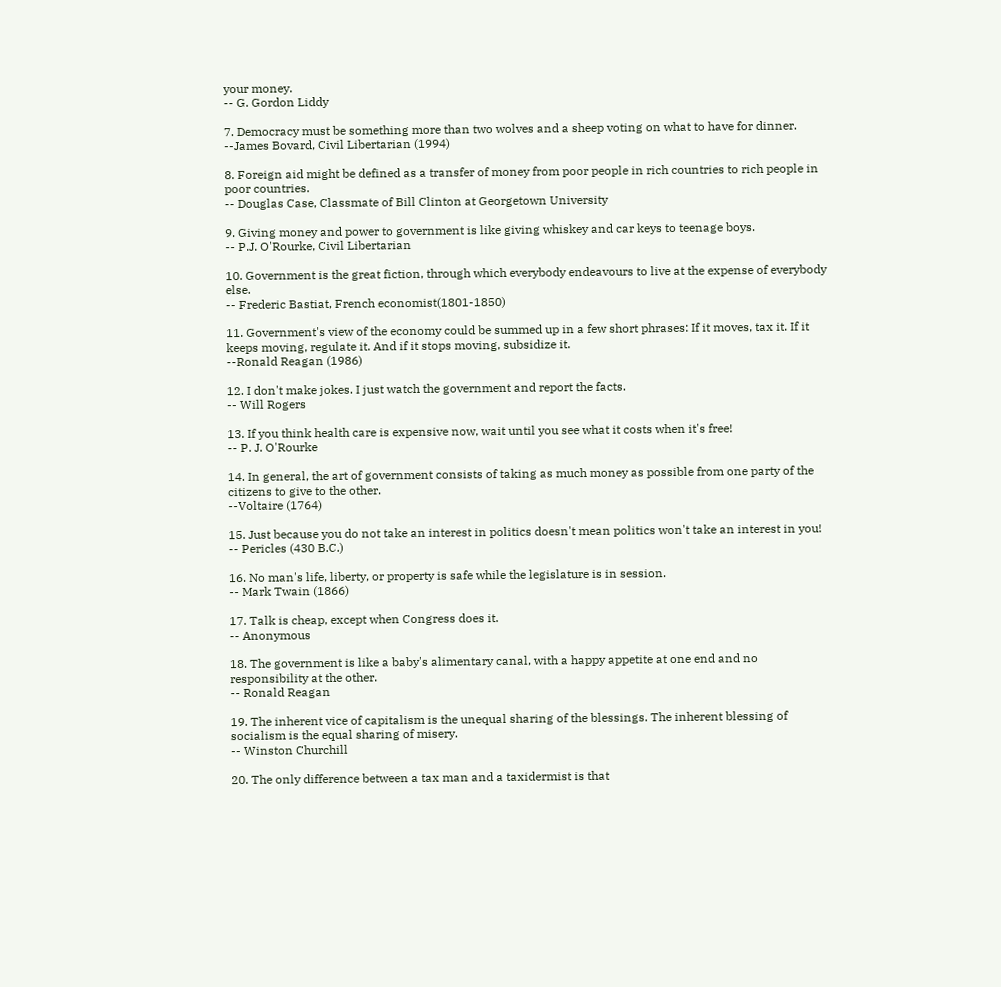your money.
-- G. Gordon Liddy

7. Democracy must be something more than two wolves and a sheep voting on what to have for dinner.
--James Bovard, Civil Libertarian (1994)

8. Foreign aid might be defined as a transfer of money from poor people in rich countries to rich people in poor countries.
-- Douglas Case, Classmate of Bill Clinton at Georgetown University

9. Giving money and power to government is like giving whiskey and car keys to teenage boys.
-- P.J. O'Rourke, Civil Libertarian

10. Government is the great fiction, through which everybody endeavours to live at the expense of everybody else.
-- Frederic Bastiat, French economist(1801-1850)

11. Government's view of the economy could be summed up in a few short phrases: If it moves, tax it. If it keeps moving, regulate it. And if it stops moving, subsidize it.
--Ronald Reagan (1986)

12. I don't make jokes. I just watch the government and report the facts.
-- Will Rogers

13. If you think health care is expensive now, wait until you see what it costs when it's free!
-- P. J. O'Rourke

14. In general, the art of government consists of taking as much money as possible from one party of the citizens to give to the other.
--Voltaire (1764)

15. Just because you do not take an interest in politics doesn't mean politics won't take an interest in you!
-- Pericles (430 B.C.)

16. No man's life, liberty, or property is safe while the legislature is in session.
-- Mark Twain (1866)

17. Talk is cheap, except when Congress does it.
-- Anonymous

18. The government is like a baby's alimentary canal, with a happy appetite at one end and no responsibility at the other.
-- Ronald Reagan

19. The inherent vice of capitalism is the unequal sharing of the blessings. The inherent blessing of socialism is the equal sharing of misery.
-- Winston Churchill

20. The only difference between a tax man and a taxidermist is that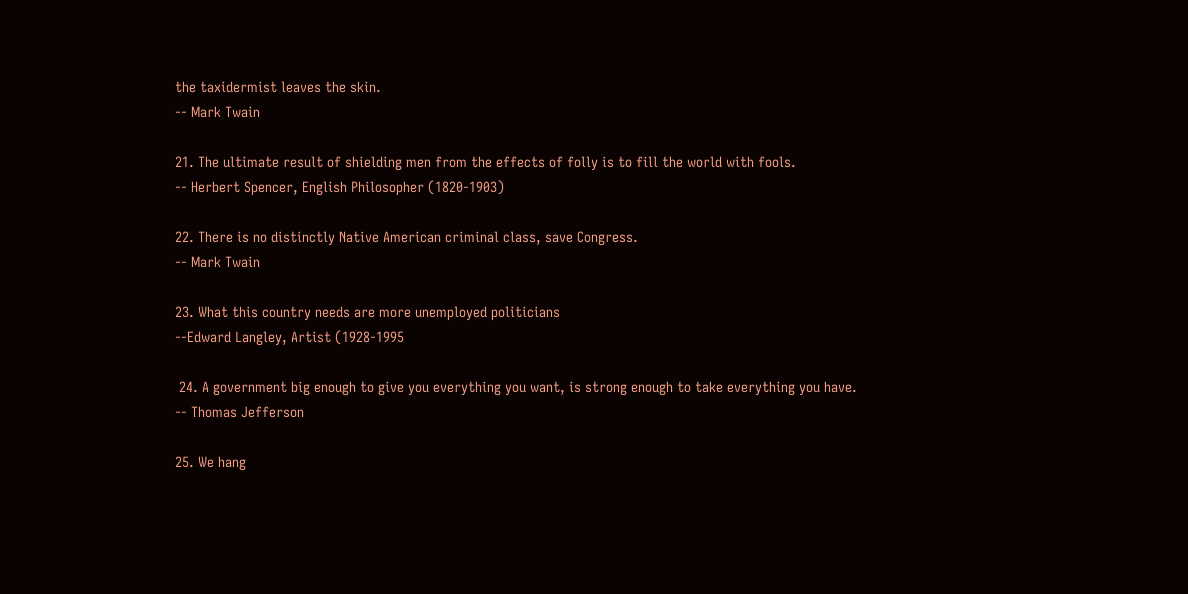the taxidermist leaves the skin.
-- Mark Twain

21. The ultimate result of shielding men from the effects of folly is to fill the world with fools.
-- Herbert Spencer, English Philosopher (1820-1903)

22. There is no distinctly Native American criminal class, save Congress.
-- Mark Twain

23. What this country needs are more unemployed politicians
--Edward Langley, Artist (1928-1995

 24. A government big enough to give you everything you want, is strong enough to take everything you have.
-- Thomas Jefferson

25. We hang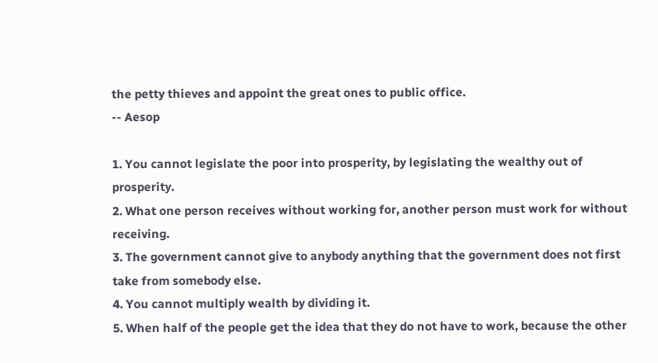the petty thieves and appoint the great ones to public office.
-- Aesop

1. You cannot legislate the poor into prosperity, by legislating the wealthy out of prosperity.
2. What one person receives without working for, another person must work for without receiving.
3. The government cannot give to anybody anything that the government does not first take from somebody else.
4. You cannot multiply wealth by dividing it.
5. When half of the people get the idea that they do not have to work, because the other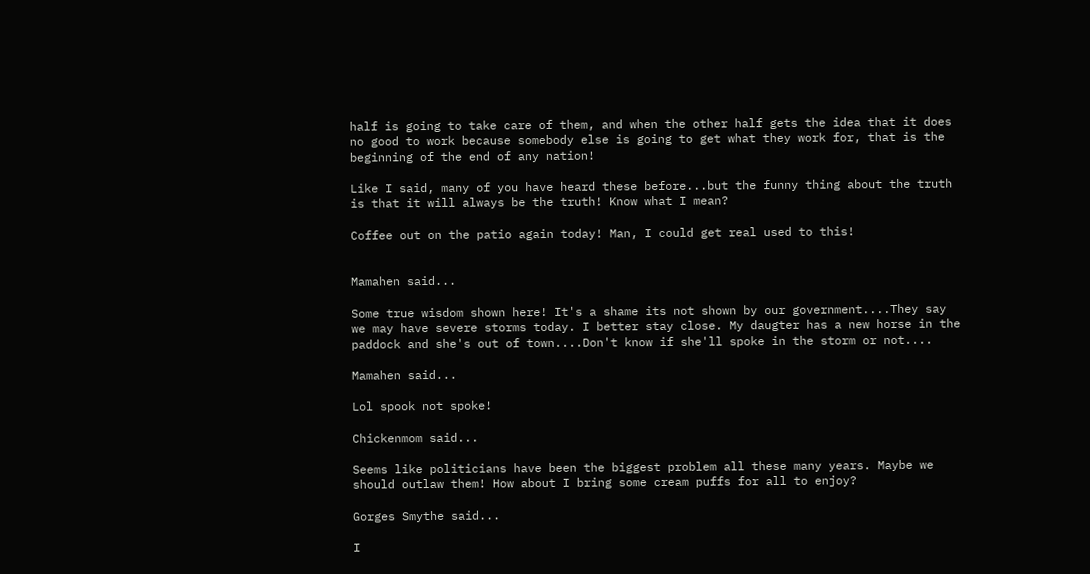half is going to take care of them, and when the other half gets the idea that it does no good to work because somebody else is going to get what they work for, that is the beginning of the end of any nation!

Like I said, many of you have heard these before...but the funny thing about the truth is that it will always be the truth! Know what I mean?

Coffee out on the patio again today! Man, I could get real used to this!


Mamahen said...

Some true wisdom shown here! It's a shame its not shown by our government....They say we may have severe storms today. I better stay close. My daugter has a new horse in the paddock and she's out of town....Don't know if she'll spoke in the storm or not....

Mamahen said...

Lol spook not spoke!

Chickenmom said...

Seems like politicians have been the biggest problem all these many years. Maybe we should outlaw them! How about I bring some cream puffs for all to enjoy?

Gorges Smythe said...

I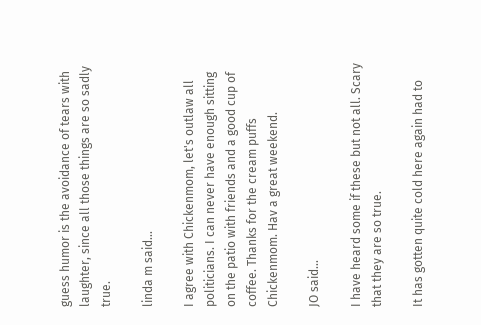guess humor is the avoidance of tears with laughter, since all those things are so sadly true.

linda m said...

I agree with Chickenmom, let's outlaw all politicians. I can never have enough sitting on the patio with friends and a good cup of coffee. Thanks for the cream puffs Chickenmom. Hav a great weekend.

JO said...

I have heard some if these but not all. Scary that they are so true.

It has gotten quite cold here again had to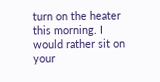turn on the heater this morning. I would rather sit on your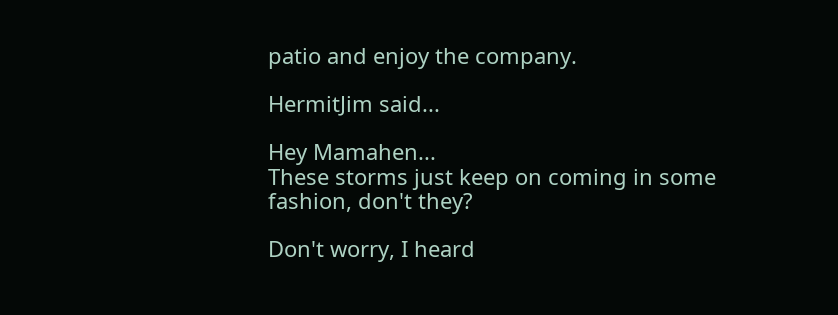patio and enjoy the company.

HermitJim said...

Hey Mamahen...
These storms just keep on coming in some fashion, don't they?

Don't worry, I heard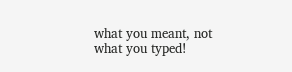what you meant, not what you typed!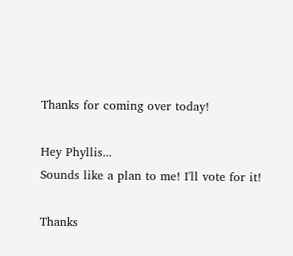Thanks for coming over today!

Hey Phyllis...
Sounds like a plan to me! I'll vote for it!

Thanks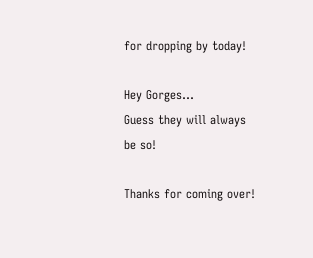for dropping by today!

Hey Gorges...
Guess they will always be so!

Thanks for coming over!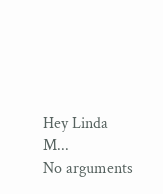Hey Linda M...
No arguments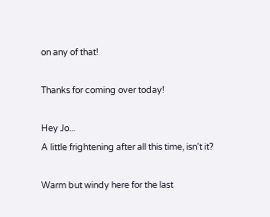on any of that!

Thanks for coming over today!

Hey Jo...
A little frightening after all this time, isn't it?

Warm but windy here for the last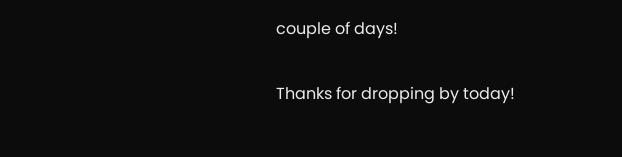couple of days!

Thanks for dropping by today!